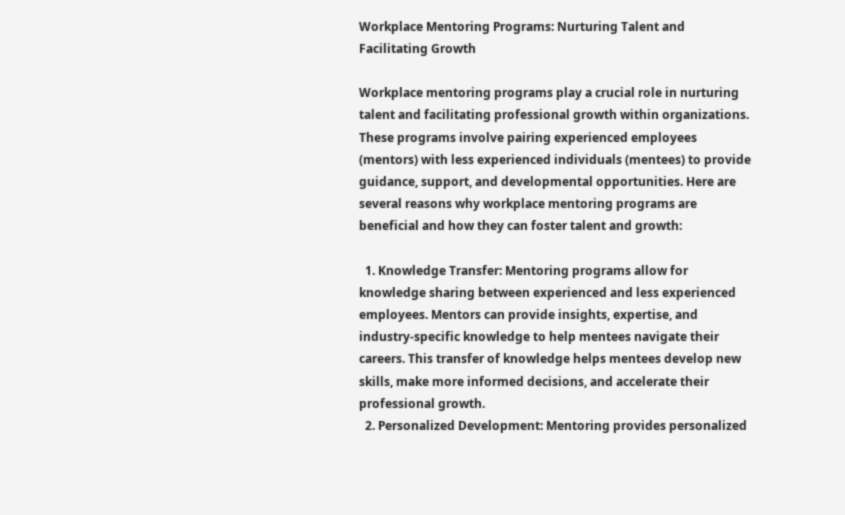Workplace Mentoring Programs: Nurturing Talent and Facilitating Growth

Workplace mentoring programs play a crucial role in nurturing talent and facilitating professional growth within organizations. These programs involve pairing experienced employees (mentors) with less experienced individuals (mentees) to provide guidance, support, and developmental opportunities. Here are several reasons why workplace mentoring programs are beneficial and how they can foster talent and growth:

  1. Knowledge Transfer: Mentoring programs allow for knowledge sharing between experienced and less experienced employees. Mentors can provide insights, expertise, and industry-specific knowledge to help mentees navigate their careers. This transfer of knowledge helps mentees develop new skills, make more informed decisions, and accelerate their professional growth.
  2. Personalized Development: Mentoring provides personalized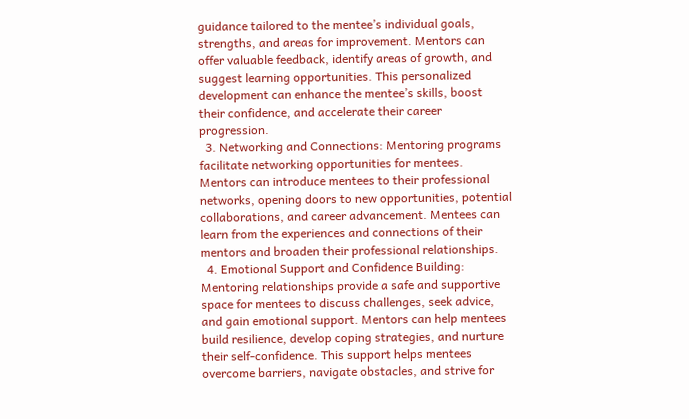guidance tailored to the mentee’s individual goals, strengths, and areas for improvement. Mentors can offer valuable feedback, identify areas of growth, and suggest learning opportunities. This personalized development can enhance the mentee’s skills, boost their confidence, and accelerate their career progression.
  3. Networking and Connections: Mentoring programs facilitate networking opportunities for mentees. Mentors can introduce mentees to their professional networks, opening doors to new opportunities, potential collaborations, and career advancement. Mentees can learn from the experiences and connections of their mentors and broaden their professional relationships.
  4. Emotional Support and Confidence Building: Mentoring relationships provide a safe and supportive space for mentees to discuss challenges, seek advice, and gain emotional support. Mentors can help mentees build resilience, develop coping strategies, and nurture their self-confidence. This support helps mentees overcome barriers, navigate obstacles, and strive for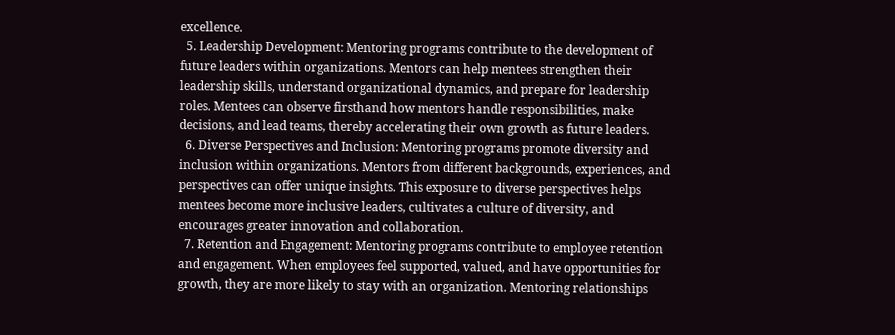excellence.
  5. Leadership Development: Mentoring programs contribute to the development of future leaders within organizations. Mentors can help mentees strengthen their leadership skills, understand organizational dynamics, and prepare for leadership roles. Mentees can observe firsthand how mentors handle responsibilities, make decisions, and lead teams, thereby accelerating their own growth as future leaders.
  6. Diverse Perspectives and Inclusion: Mentoring programs promote diversity and inclusion within organizations. Mentors from different backgrounds, experiences, and perspectives can offer unique insights. This exposure to diverse perspectives helps mentees become more inclusive leaders, cultivates a culture of diversity, and encourages greater innovation and collaboration.
  7. Retention and Engagement: Mentoring programs contribute to employee retention and engagement. When employees feel supported, valued, and have opportunities for growth, they are more likely to stay with an organization. Mentoring relationships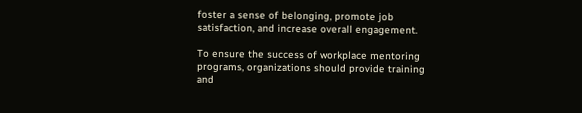foster a sense of belonging, promote job satisfaction, and increase overall engagement.

To ensure the success of workplace mentoring programs, organizations should provide training and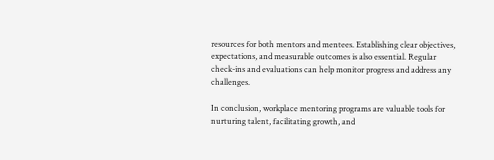resources for both mentors and mentees. Establishing clear objectives, expectations, and measurable outcomes is also essential. Regular check-ins and evaluations can help monitor progress and address any challenges.

In conclusion, workplace mentoring programs are valuable tools for nurturing talent, facilitating growth, and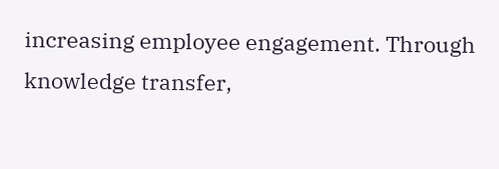increasing employee engagement. Through knowledge transfer,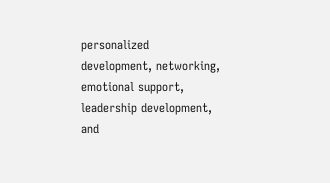personalized development, networking, emotional support, leadership development, and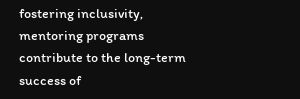fostering inclusivity, mentoring programs contribute to the long-term success of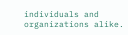individuals and organizations alike.